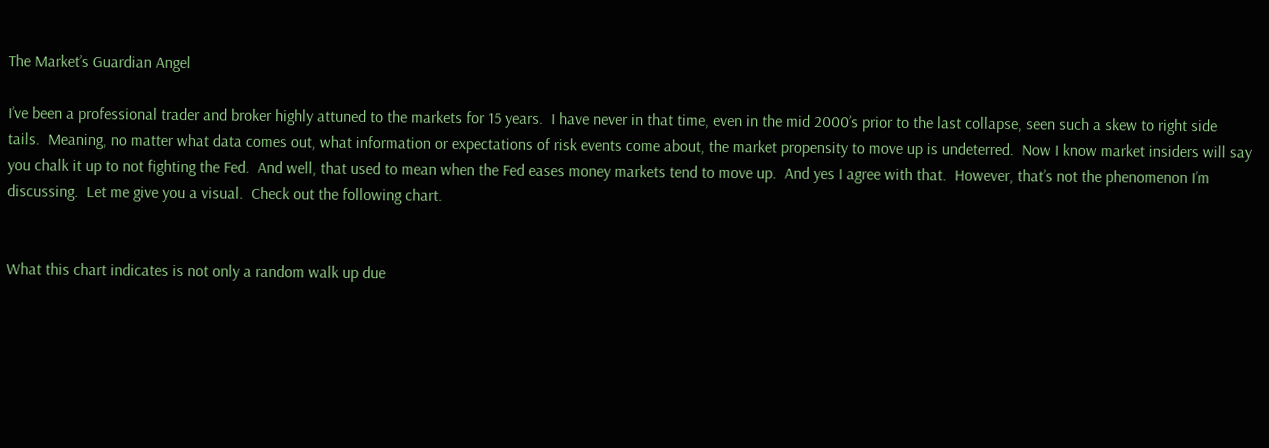The Market’s Guardian Angel

I’ve been a professional trader and broker highly attuned to the markets for 15 years.  I have never in that time, even in the mid 2000’s prior to the last collapse, seen such a skew to right side tails.  Meaning, no matter what data comes out, what information or expectations of risk events come about, the market propensity to move up is undeterred.  Now I know market insiders will say you chalk it up to not fighting the Fed.  And well, that used to mean when the Fed eases money markets tend to move up.  And yes I agree with that.  However, that’s not the phenomenon I’m discussing.  Let me give you a visual.  Check out the following chart.


What this chart indicates is not only a random walk up due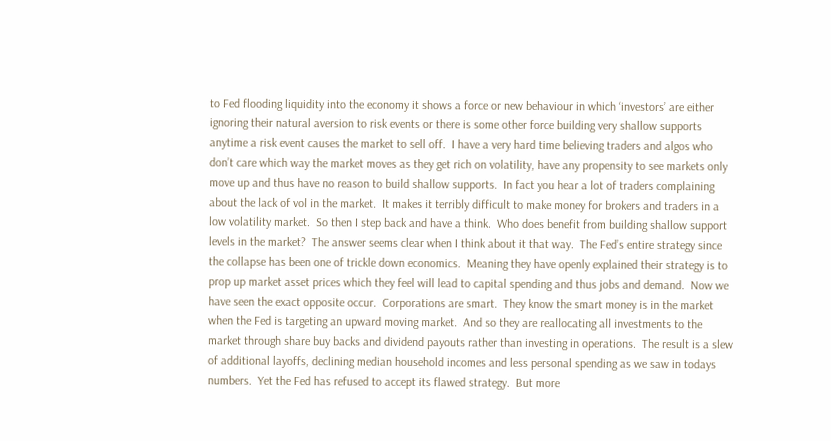to Fed flooding liquidity into the economy it shows a force or new behaviour in which ‘investors’ are either ignoring their natural aversion to risk events or there is some other force building very shallow supports anytime a risk event causes the market to sell off.  I have a very hard time believing traders and algos who don’t care which way the market moves as they get rich on volatility, have any propensity to see markets only move up and thus have no reason to build shallow supports.  In fact you hear a lot of traders complaining about the lack of vol in the market.  It makes it terribly difficult to make money for brokers and traders in a low volatility market.  So then I step back and have a think.  Who does benefit from building shallow support levels in the market?  The answer seems clear when I think about it that way.  The Fed’s entire strategy since the collapse has been one of trickle down economics.  Meaning they have openly explained their strategy is to prop up market asset prices which they feel will lead to capital spending and thus jobs and demand.  Now we have seen the exact opposite occur.  Corporations are smart.  They know the smart money is in the market when the Fed is targeting an upward moving market.  And so they are reallocating all investments to the market through share buy backs and dividend payouts rather than investing in operations.  The result is a slew of additional layoffs, declining median household incomes and less personal spending as we saw in todays numbers.  Yet the Fed has refused to accept its flawed strategy.  But more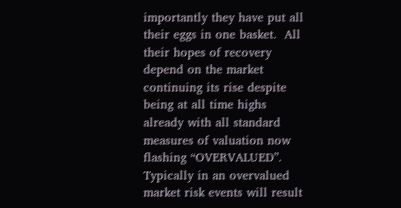importantly they have put all their eggs in one basket.  All their hopes of recovery depend on the market continuing its rise despite being at all time highs already with all standard measures of valuation now flashing “OVERVALUED”.  Typically in an overvalued market risk events will result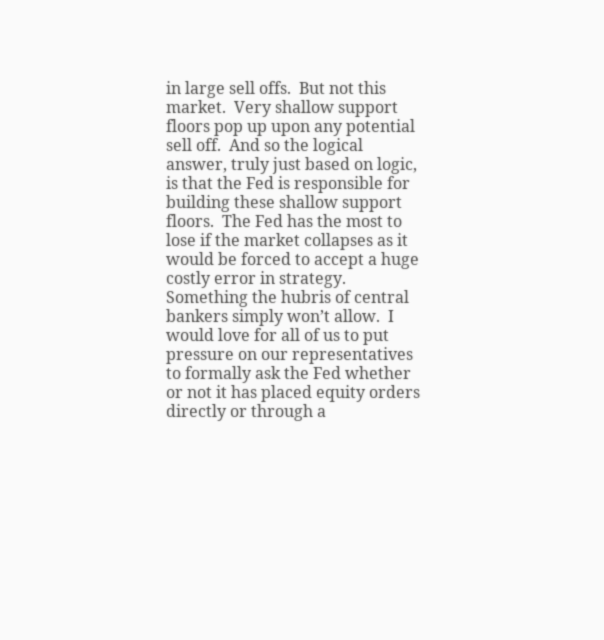in large sell offs.  But not this market.  Very shallow support floors pop up upon any potential sell off.  And so the logical answer, truly just based on logic, is that the Fed is responsible for building these shallow support floors.  The Fed has the most to lose if the market collapses as it would be forced to accept a huge costly error in strategy.  Something the hubris of central bankers simply won’t allow.  I would love for all of us to put pressure on our representatives to formally ask the Fed whether or not it has placed equity orders directly or through a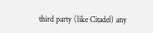third party (like Citadel) any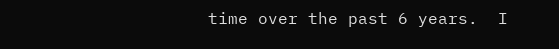time over the past 6 years.  I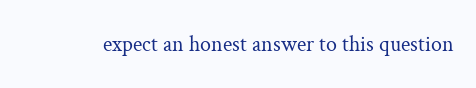expect an honest answer to this question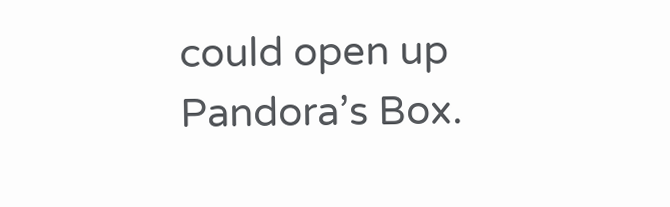could open up Pandora’s Box.